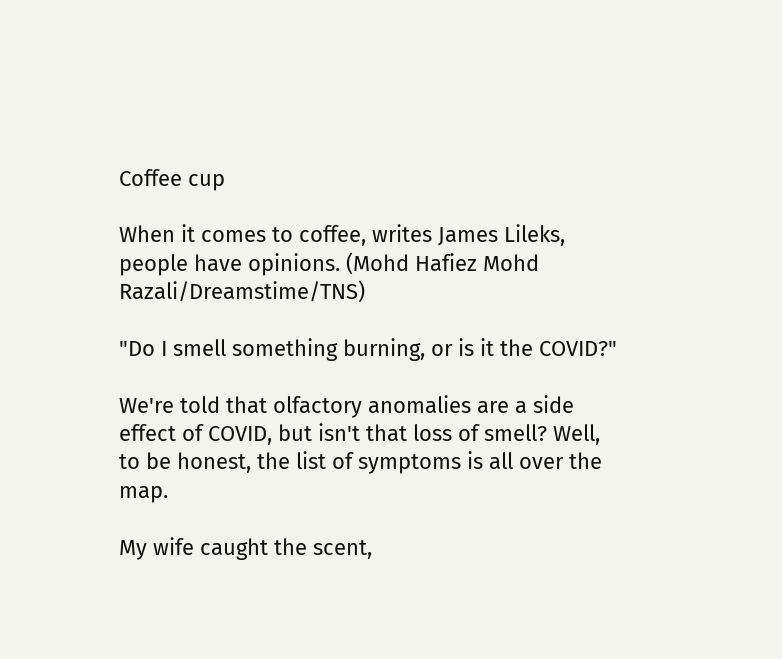Coffee cup

When it comes to coffee, writes James Lileks, people have opinions. (Mohd Hafiez Mohd Razali/Dreamstime/TNS)

"Do I smell something burning, or is it the COVID?"

We're told that olfactory anomalies are a side effect of COVID, but isn't that loss of smell? Well, to be honest, the list of symptoms is all over the map.

My wife caught the scent,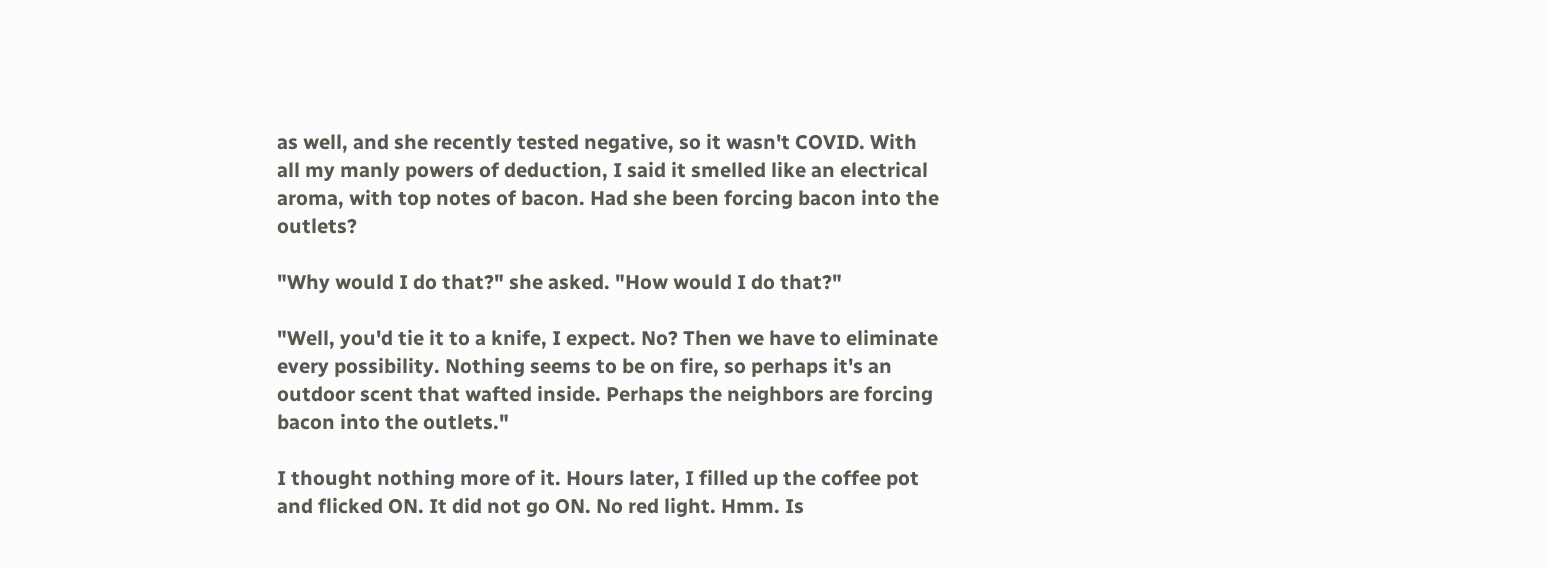as well, and she recently tested negative, so it wasn't COVID. With all my manly powers of deduction, I said it smelled like an electrical aroma, with top notes of bacon. Had she been forcing bacon into the outlets?

"Why would I do that?" she asked. "How would I do that?"

"Well, you'd tie it to a knife, I expect. No? Then we have to eliminate every possibility. Nothing seems to be on fire, so perhaps it's an outdoor scent that wafted inside. Perhaps the neighbors are forcing bacon into the outlets."

I thought nothing more of it. Hours later, I filled up the coffee pot and flicked ON. It did not go ON. No red light. Hmm. Is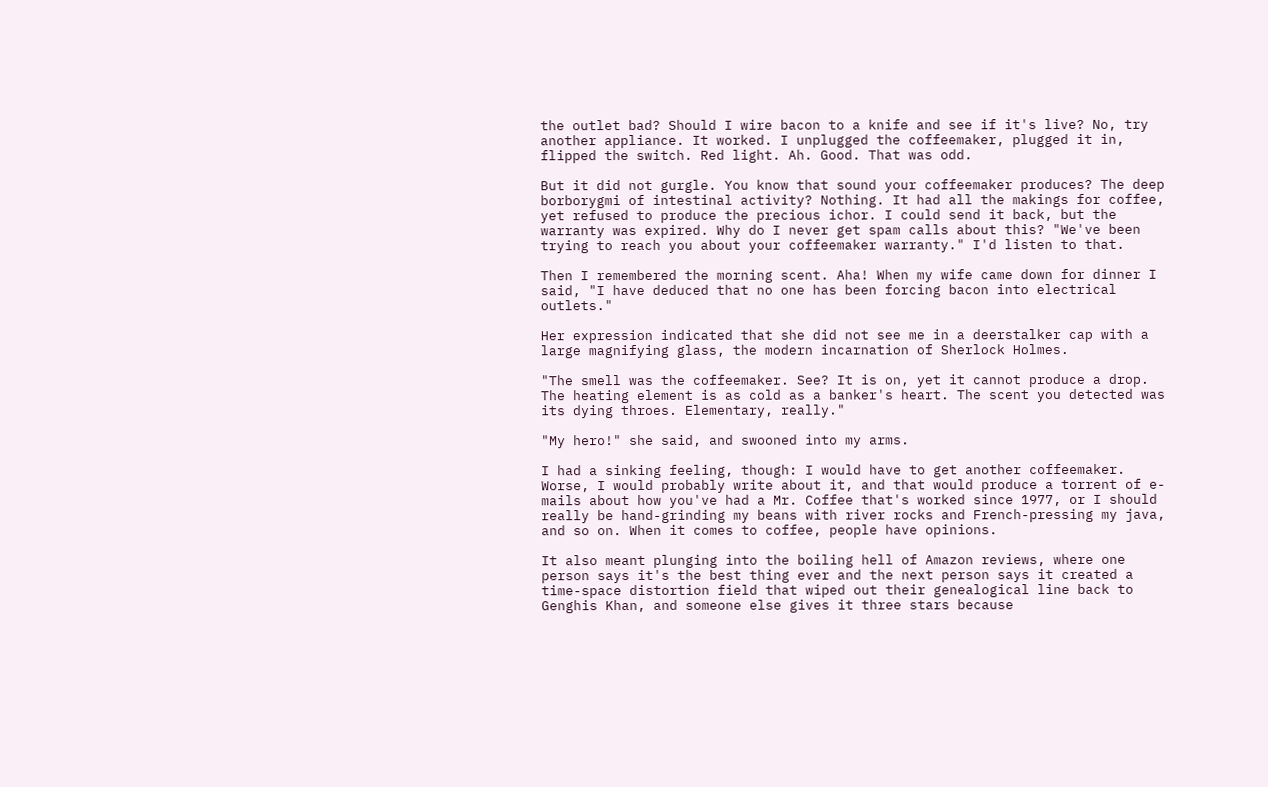the outlet bad? Should I wire bacon to a knife and see if it's live? No, try another appliance. It worked. I unplugged the coffeemaker, plugged it in, flipped the switch. Red light. Ah. Good. That was odd.

But it did not gurgle. You know that sound your coffeemaker produces? The deep borborygmi of intestinal activity? Nothing. It had all the makings for coffee, yet refused to produce the precious ichor. I could send it back, but the warranty was expired. Why do I never get spam calls about this? "We've been trying to reach you about your coffeemaker warranty." I'd listen to that.

Then I remembered the morning scent. Aha! When my wife came down for dinner I said, "I have deduced that no one has been forcing bacon into electrical outlets."

Her expression indicated that she did not see me in a deerstalker cap with a large magnifying glass, the modern incarnation of Sherlock Holmes.

"The smell was the coffeemaker. See? It is on, yet it cannot produce a drop. The heating element is as cold as a banker's heart. The scent you detected was its dying throes. Elementary, really."

"My hero!" she said, and swooned into my arms.

I had a sinking feeling, though: I would have to get another coffeemaker. Worse, I would probably write about it, and that would produce a torrent of e-mails about how you've had a Mr. Coffee that's worked since 1977, or I should really be hand-grinding my beans with river rocks and French-pressing my java, and so on. When it comes to coffee, people have opinions.

It also meant plunging into the boiling hell of Amazon reviews, where one person says it's the best thing ever and the next person says it created a time-space distortion field that wiped out their genealogical line back to Genghis Khan, and someone else gives it three stars because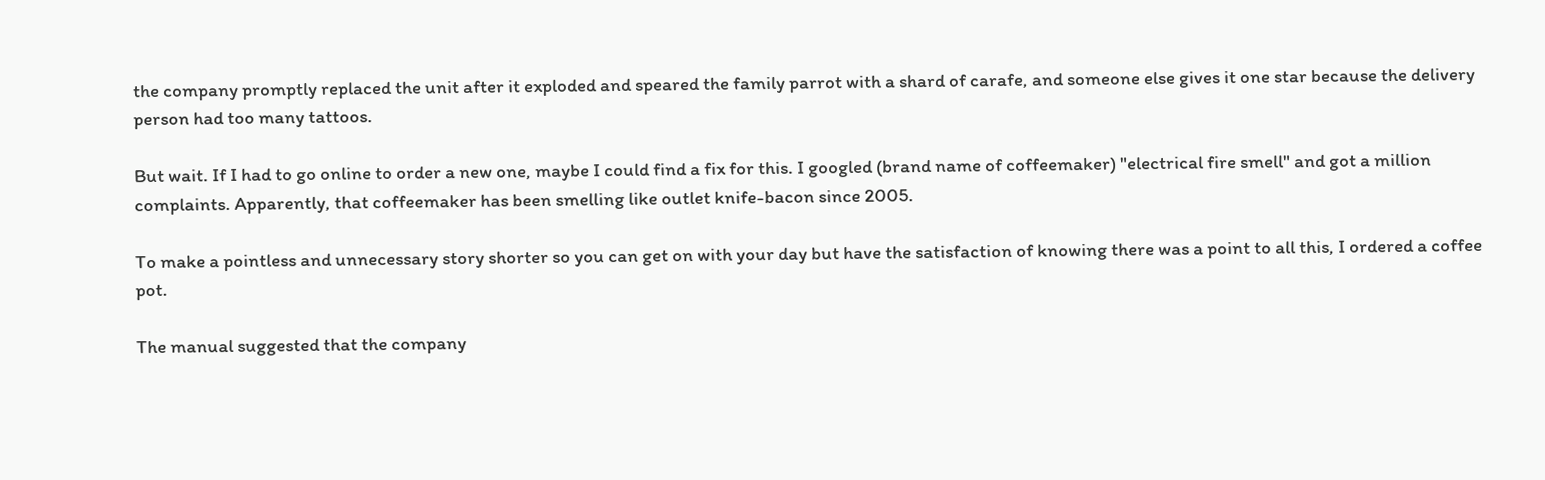the company promptly replaced the unit after it exploded and speared the family parrot with a shard of carafe, and someone else gives it one star because the delivery person had too many tattoos.

But wait. If I had to go online to order a new one, maybe I could find a fix for this. I googled (brand name of coffeemaker) "electrical fire smell" and got a million complaints. Apparently, that coffeemaker has been smelling like outlet knife-bacon since 2005.

To make a pointless and unnecessary story shorter so you can get on with your day but have the satisfaction of knowing there was a point to all this, I ordered a coffee pot.

The manual suggested that the company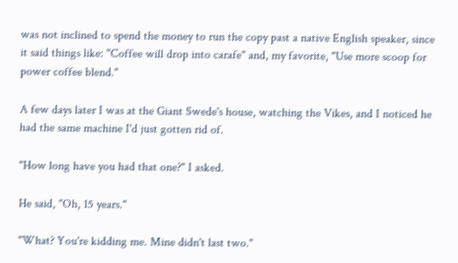was not inclined to spend the money to run the copy past a native English speaker, since it said things like: "Coffee will drop into carafe" and, my favorite, "Use more scoop for power coffee blend."

A few days later I was at the Giant Swede's house, watching the Vikes, and I noticed he had the same machine I'd just gotten rid of.

"How long have you had that one?" I asked.

He said, "Oh, 15 years."

"What? You're kidding me. Mine didn't last two."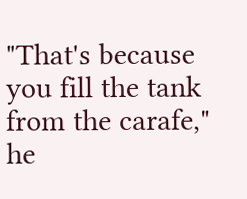"That's because you fill the tank from the carafe," he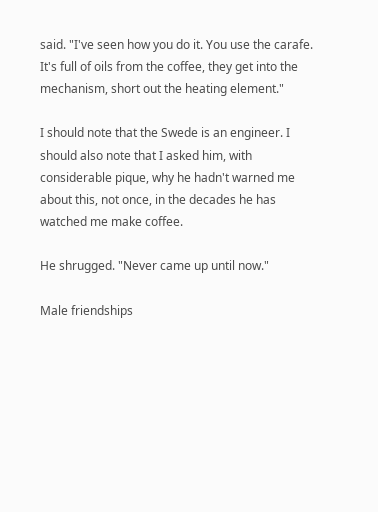said. "I've seen how you do it. You use the carafe. It's full of oils from the coffee, they get into the mechanism, short out the heating element."

I should note that the Swede is an engineer. I should also note that I asked him, with considerable pique, why he hadn't warned me about this, not once, in the decades he has watched me make coffee.

He shrugged. "Never came up until now."

Male friendships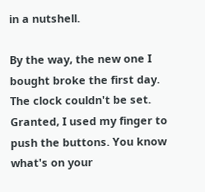in a nutshell.

By the way, the new one I bought broke the first day. The clock couldn't be set. Granted, I used my finger to push the buttons. You know what's on your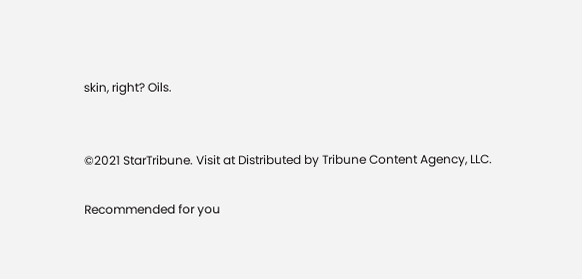skin, right? Oils.


©2021 StarTribune. Visit at Distributed by Tribune Content Agency, LLC.

Recommended for you